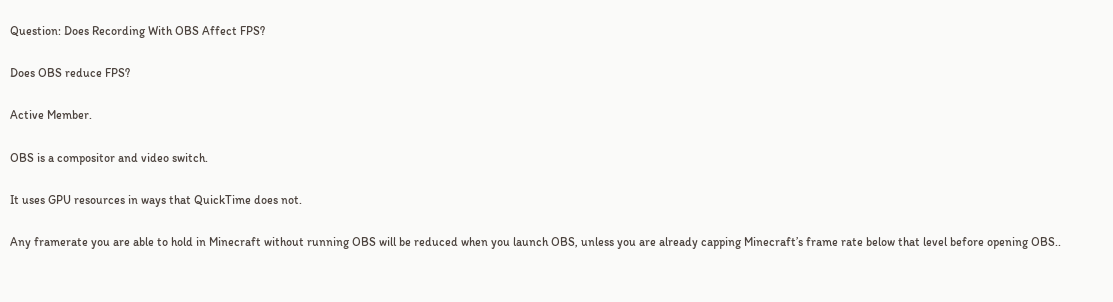Question: Does Recording With OBS Affect FPS?

Does OBS reduce FPS?

Active Member.

OBS is a compositor and video switch.

It uses GPU resources in ways that QuickTime does not.

Any framerate you are able to hold in Minecraft without running OBS will be reduced when you launch OBS, unless you are already capping Minecraft’s frame rate below that level before opening OBS..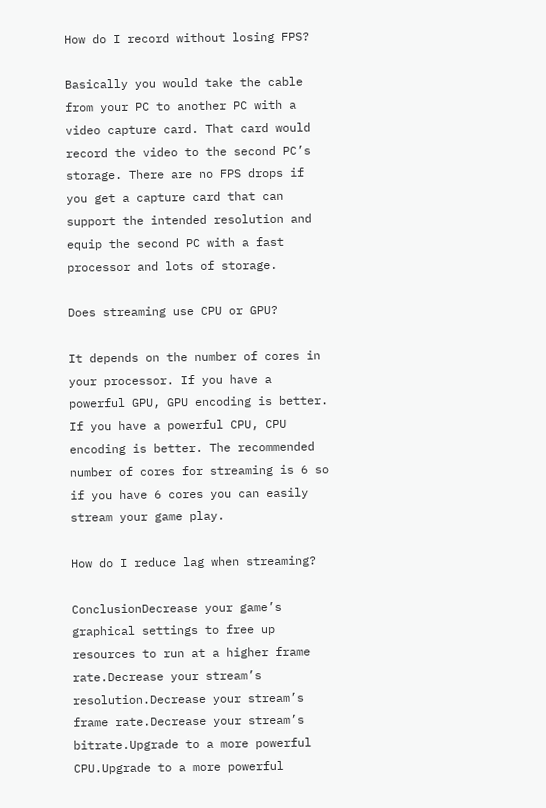How do I record without losing FPS?

Basically you would take the cable from your PC to another PC with a video capture card. That card would record the video to the second PC’s storage. There are no FPS drops if you get a capture card that can support the intended resolution and equip the second PC with a fast processor and lots of storage.

Does streaming use CPU or GPU?

It depends on the number of cores in your processor. If you have a powerful GPU, GPU encoding is better. If you have a powerful CPU, CPU encoding is better. The recommended number of cores for streaming is 6 so if you have 6 cores you can easily stream your game play.

How do I reduce lag when streaming?

ConclusionDecrease your game’s graphical settings to free up resources to run at a higher frame rate.Decrease your stream’s resolution.Decrease your stream’s frame rate.Decrease your stream’s bitrate.Upgrade to a more powerful CPU.Upgrade to a more powerful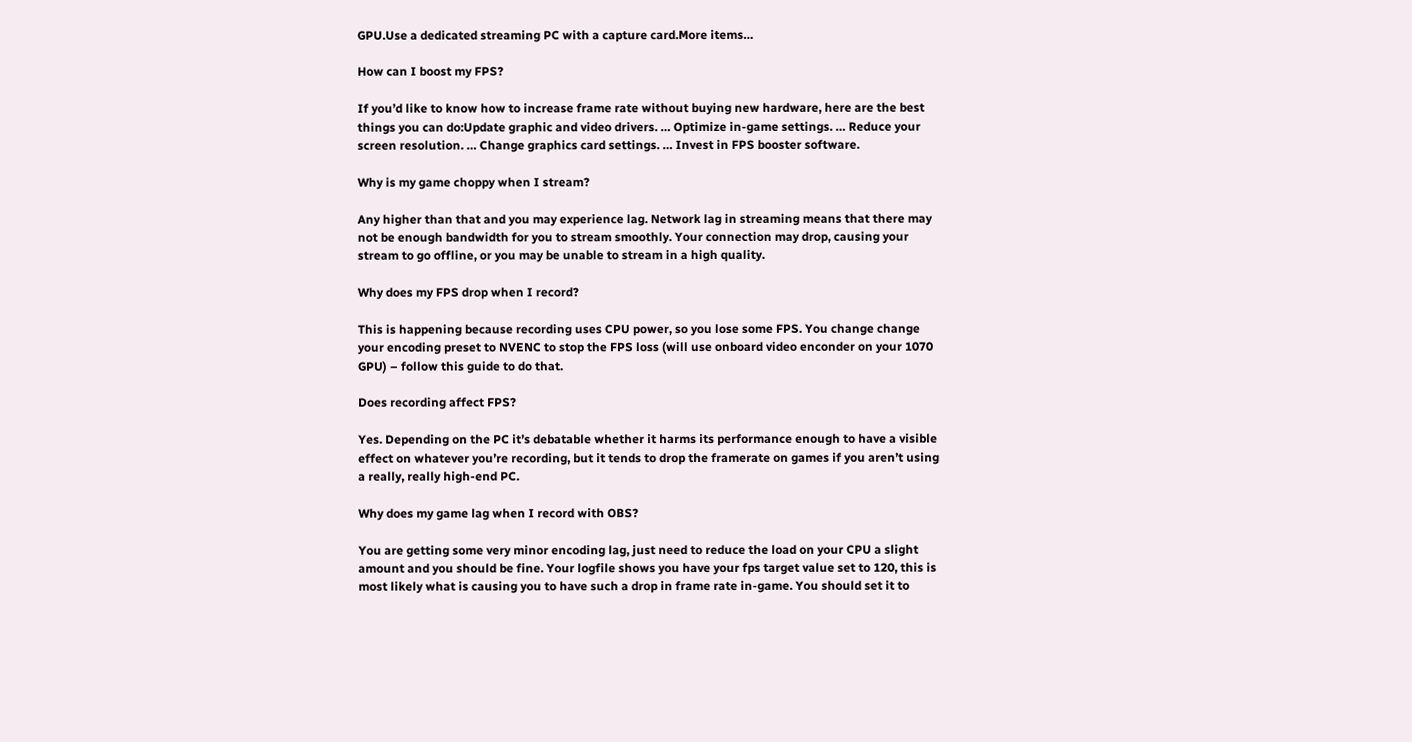GPU.Use a dedicated streaming PC with a capture card.More items…

How can I boost my FPS?

If you’d like to know how to increase frame rate without buying new hardware, here are the best things you can do:Update graphic and video drivers. … Optimize in-game settings. … Reduce your screen resolution. … Change graphics card settings. … Invest in FPS booster software.

Why is my game choppy when I stream?

Any higher than that and you may experience lag. Network lag in streaming means that there may not be enough bandwidth for you to stream smoothly. Your connection may drop, causing your stream to go offline, or you may be unable to stream in a high quality.

Why does my FPS drop when I record?

This is happening because recording uses CPU power, so you lose some FPS. You change change your encoding preset to NVENC to stop the FPS loss (will use onboard video enconder on your 1070 GPU) – follow this guide to do that.

Does recording affect FPS?

Yes. Depending on the PC it’s debatable whether it harms its performance enough to have a visible effect on whatever you’re recording, but it tends to drop the framerate on games if you aren’t using a really, really high-end PC.

Why does my game lag when I record with OBS?

You are getting some very minor encoding lag, just need to reduce the load on your CPU a slight amount and you should be fine. Your logfile shows you have your fps target value set to 120, this is most likely what is causing you to have such a drop in frame rate in-game. You should set it to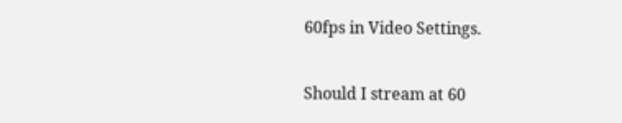60fps in Video Settings.

Should I stream at 60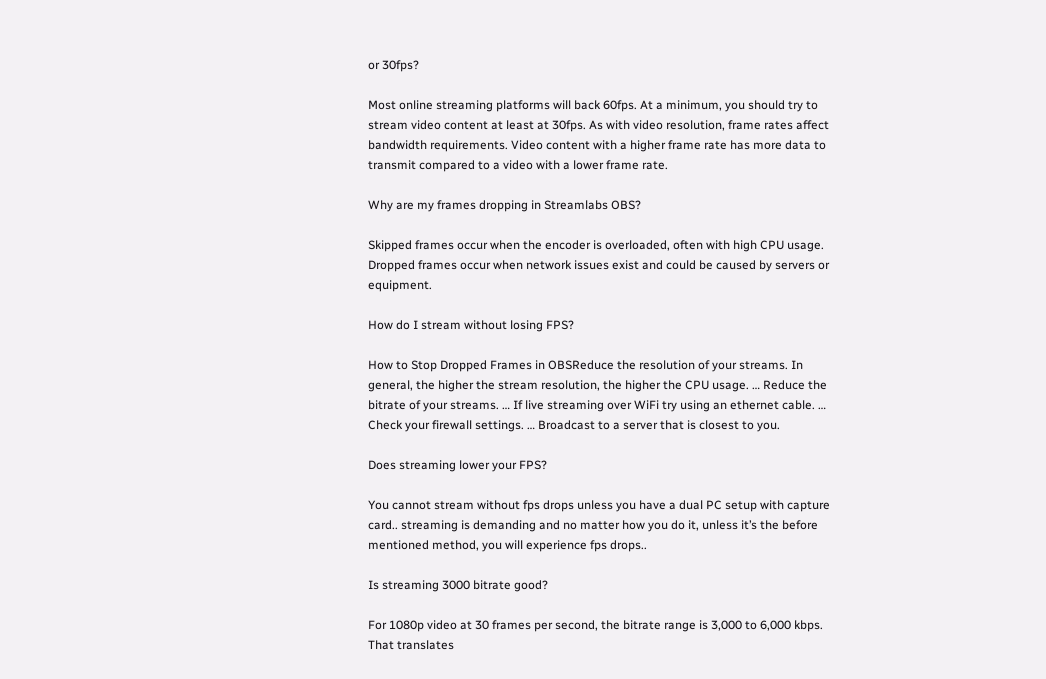or 30fps?

Most online streaming platforms will back 60fps. At a minimum, you should try to stream video content at least at 30fps. As with video resolution, frame rates affect bandwidth requirements. Video content with a higher frame rate has more data to transmit compared to a video with a lower frame rate.

Why are my frames dropping in Streamlabs OBS?

Skipped frames occur when the encoder is overloaded, often with high CPU usage. Dropped frames occur when network issues exist and could be caused by servers or equipment.

How do I stream without losing FPS?

How to Stop Dropped Frames in OBSReduce the resolution of your streams. In general, the higher the stream resolution, the higher the CPU usage. … Reduce the bitrate of your streams. … If live streaming over WiFi try using an ethernet cable. … Check your firewall settings. … Broadcast to a server that is closest to you.

Does streaming lower your FPS?

You cannot stream without fps drops unless you have a dual PC setup with capture card.. streaming is demanding and no matter how you do it, unless it’s the before mentioned method, you will experience fps drops..

Is streaming 3000 bitrate good?

For 1080p video at 30 frames per second, the bitrate range is 3,000 to 6,000 kbps. That translates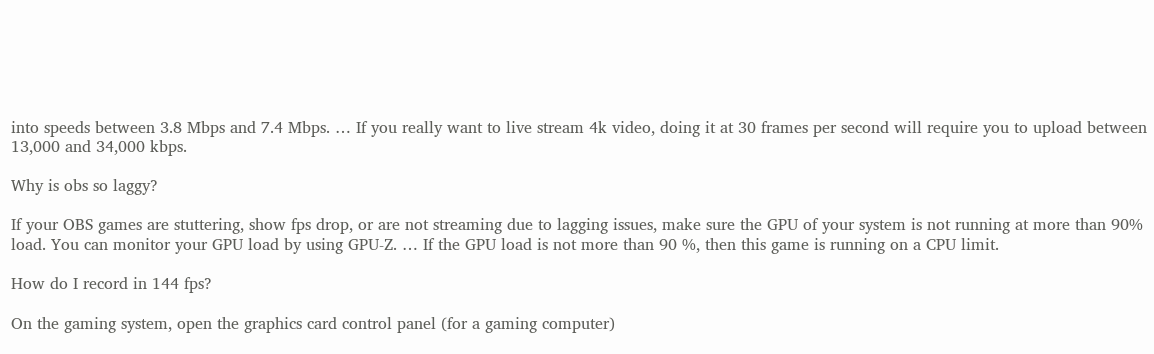into speeds between 3.8 Mbps and 7.4 Mbps. … If you really want to live stream 4k video, doing it at 30 frames per second will require you to upload between 13,000 and 34,000 kbps.

Why is obs so laggy?

If your OBS games are stuttering, show fps drop, or are not streaming due to lagging issues, make sure the GPU of your system is not running at more than 90% load. You can monitor your GPU load by using GPU-Z. … If the GPU load is not more than 90 %, then this game is running on a CPU limit.

How do I record in 144 fps?

On the gaming system, open the graphics card control panel (for a gaming computer)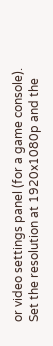or video settings panel (for a game console). Set the resolution at 1920x1080p and the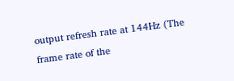output refresh rate at 144Hz (The frame rate of the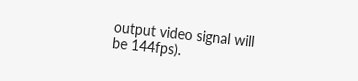output video signal will be 144fps).